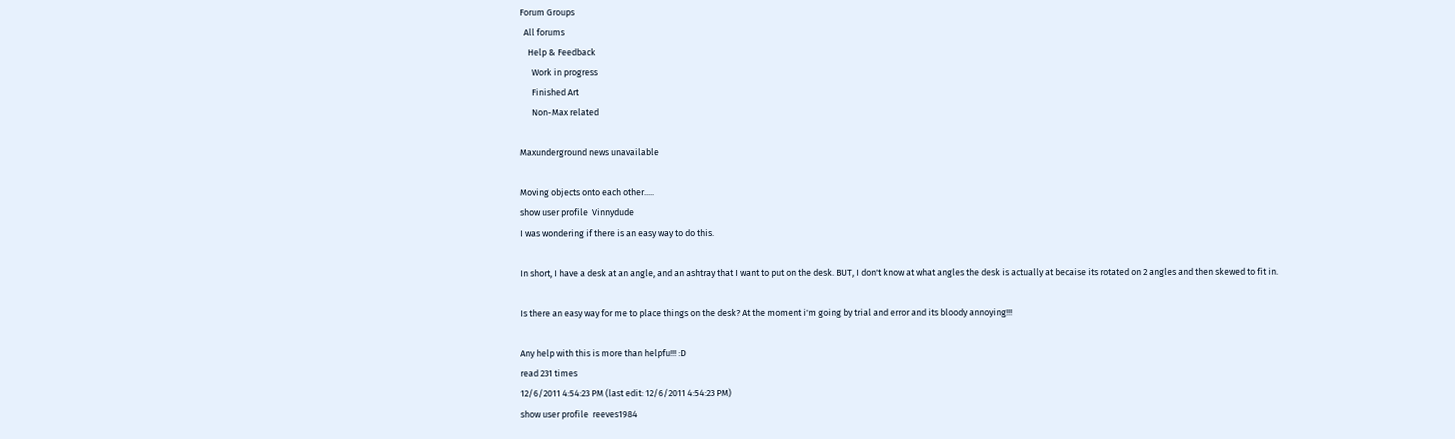Forum Groups
  All forums
    Help & Feedback
      Work in progress
      Finished Art
      Non-Max related

Maxunderground news unavailable

Moving objects onto each other.....
show user profile  Vinnydude
I was wondering if there is an easy way to do this.

In short, I have a desk at an angle, and an ashtray that I want to put on the desk. BUT, I don't know at what angles the desk is actually at becaise its rotated on 2 angles and then skewed to fit in.

Is there an easy way for me to place things on the desk? At the moment i'm going by trial and error and its bloody annoying!!!

Any help with this is more than helpfu!!! :D
read 231 times
12/6/2011 4:54:23 PM (last edit: 12/6/2011 4:54:23 PM)
show user profile  reeves1984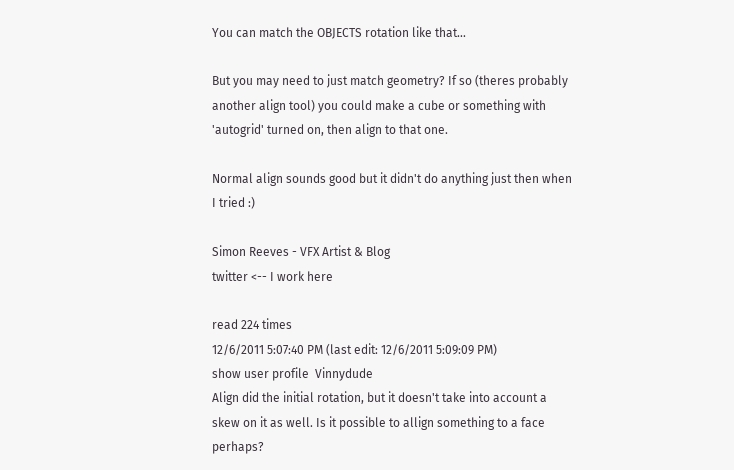You can match the OBJECTS rotation like that...

But you may need to just match geometry? If so (theres probably another align tool) you could make a cube or something with 'autogrid' turned on, then align to that one.

Normal align sounds good but it didn't do anything just then when I tried :)

Simon Reeves - VFX Artist & Blog
twitter <-- I work here

read 224 times
12/6/2011 5:07:40 PM (last edit: 12/6/2011 5:09:09 PM)
show user profile  Vinnydude
Align did the initial rotation, but it doesn't take into account a skew on it as well. Is it possible to allign something to a face perhaps?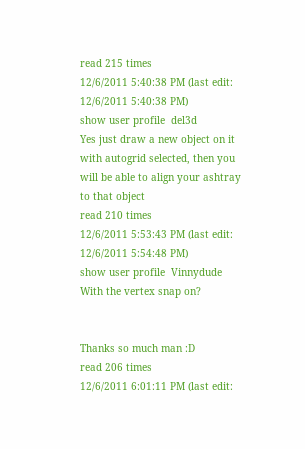read 215 times
12/6/2011 5:40:38 PM (last edit: 12/6/2011 5:40:38 PM)
show user profile  del3d
Yes just draw a new object on it with autogrid selected, then you will be able to align your ashtray to that object
read 210 times
12/6/2011 5:53:43 PM (last edit: 12/6/2011 5:54:48 PM)
show user profile  Vinnydude
With the vertex snap on?


Thanks so much man :D
read 206 times
12/6/2011 6:01:11 PM (last edit: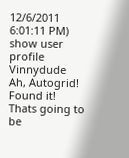12/6/2011 6:01:11 PM)
show user profile  Vinnydude
Ah, Autogrid! Found it! Thats going to be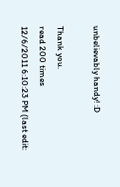unbelievably handy! :D

Thank you.
read 200 times
12/6/2011 6:10:23 PM (last edit: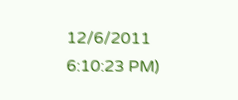12/6/2011 6:10:23 PM)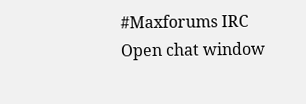#Maxforums IRC
Open chat window